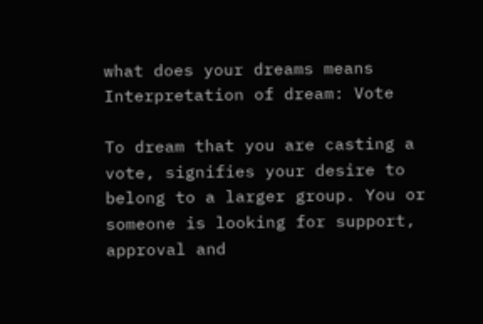what does your dreams means
Interpretation of dream: Vote

To dream that you are casting a vote, signifies your desire to belong to a larger group. You or someone is looking for support, approval and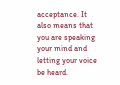acceptance. It also means that you are speaking your mind and letting your voice be heard.